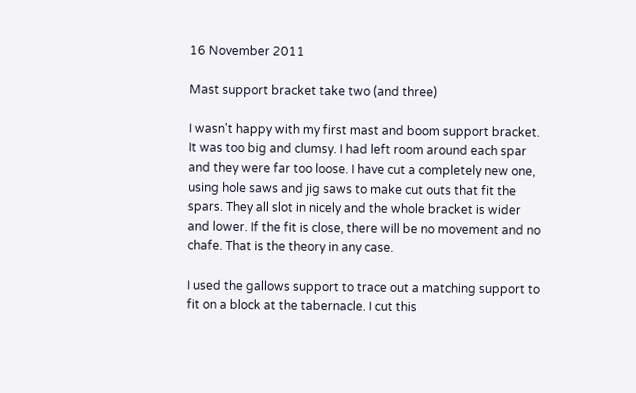16 November 2011

Mast support bracket take two (and three)

I wasn't happy with my first mast and boom support bracket. It was too big and clumsy. I had left room around each spar and they were far too loose. I have cut a completely new one, using hole saws and jig saws to make cut outs that fit the spars. They all slot in nicely and the whole bracket is wider and lower. If the fit is close, there will be no movement and no chafe. That is the theory in any case.

I used the gallows support to trace out a matching support to fit on a block at the tabernacle. I cut this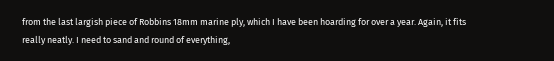from the last largish piece of Robbins 18mm marine ply, which I have been hoarding for over a year. Again, it fits really neatly. I need to sand and round of everything,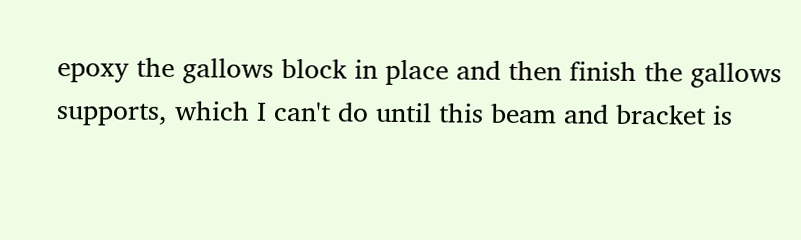epoxy the gallows block in place and then finish the gallows supports, which I can't do until this beam and bracket is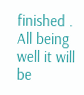finished . All being well it will be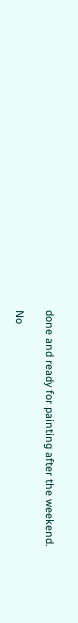done and ready for painting after the weekend.

No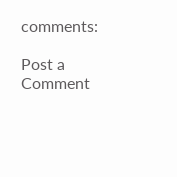comments:

Post a Comment